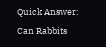Quick Answer: Can Rabbits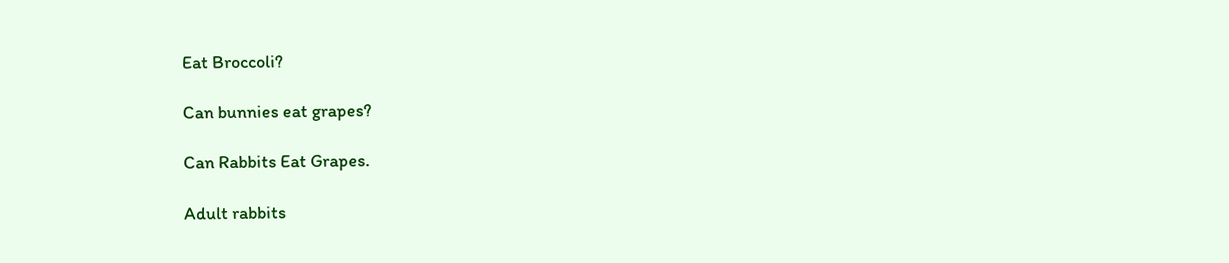Eat Broccoli?

Can bunnies eat grapes?

Can Rabbits Eat Grapes.

Adult rabbits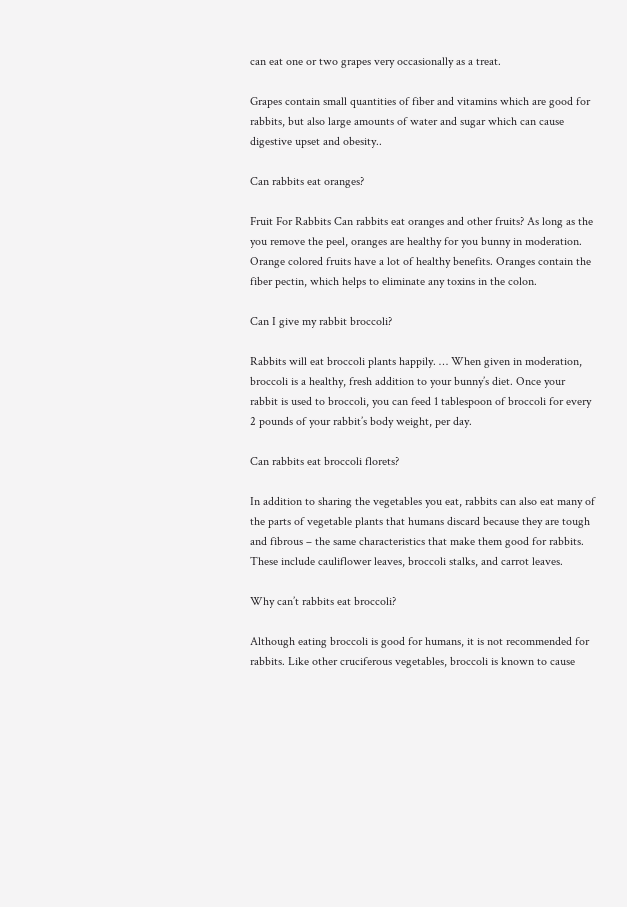can eat one or two grapes very occasionally as a treat.

Grapes contain small quantities of fiber and vitamins which are good for rabbits, but also large amounts of water and sugar which can cause digestive upset and obesity..

Can rabbits eat oranges?

Fruit For Rabbits Can rabbits eat oranges and other fruits? As long as the you remove the peel, oranges are healthy for you bunny in moderation. Orange colored fruits have a lot of healthy benefits. Oranges contain the fiber pectin, which helps to eliminate any toxins in the colon.

Can I give my rabbit broccoli?

Rabbits will eat broccoli plants happily. … When given in moderation, broccoli is a healthy, fresh addition to your bunny’s diet. Once your rabbit is used to broccoli, you can feed 1 tablespoon of broccoli for every 2 pounds of your rabbit’s body weight, per day.

Can rabbits eat broccoli florets?

In addition to sharing the vegetables you eat, rabbits can also eat many of the parts of vegetable plants that humans discard because they are tough and fibrous – the same characteristics that make them good for rabbits. These include cauliflower leaves, broccoli stalks, and carrot leaves.

Why can’t rabbits eat broccoli?

Although eating broccoli is good for humans, it is not recommended for rabbits. Like other cruciferous vegetables, broccoli is known to cause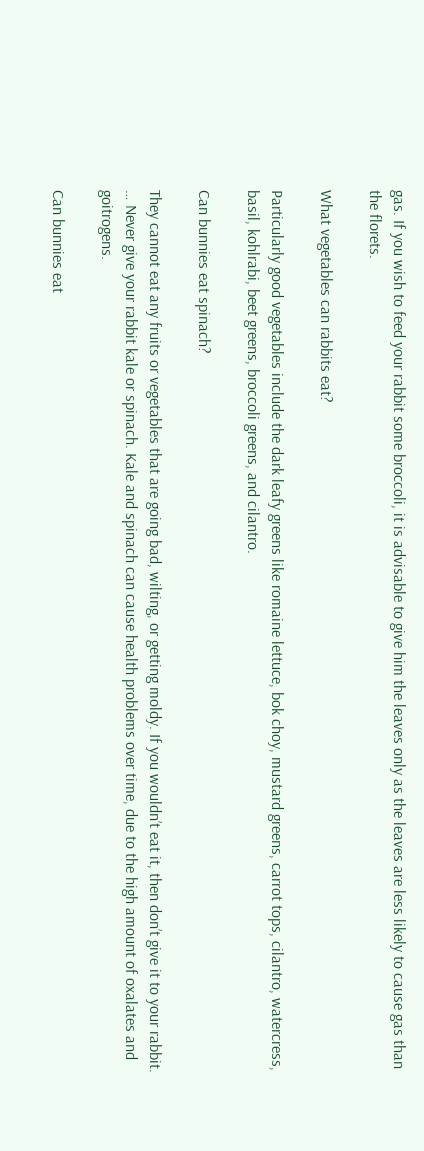gas. If you wish to feed your rabbit some broccoli, it is advisable to give him the leaves only as the leaves are less likely to cause gas than the florets.

What vegetables can rabbits eat?

Particularly good vegetables include the dark leafy greens like romaine lettuce, bok choy, mustard greens, carrot tops, cilantro, watercress, basil, kohlrabi, beet greens, broccoli greens, and cilantro.

Can bunnies eat spinach?

They cannot eat any fruits or vegetables that are going bad, wilting, or getting moldy. If you wouldn’t eat it, then don’t give it to your rabbit. … Never give your rabbit kale or spinach. Kale and spinach can cause health problems over time, due to the high amount of oxalates and goitrogens.

Can bunnies eat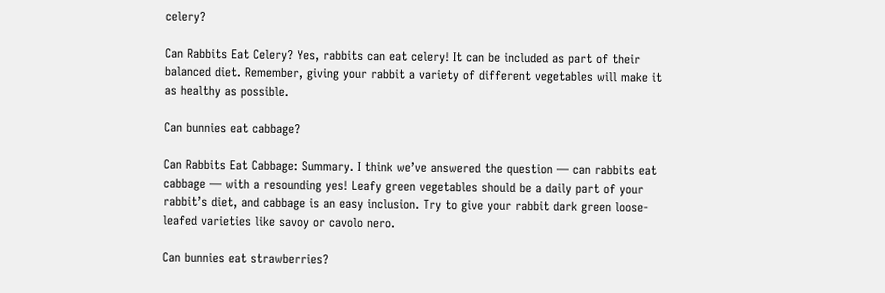celery?

Can Rabbits Eat Celery? Yes, rabbits can eat celery! It can be included as part of their balanced diet. Remember, giving your rabbit a variety of different vegetables will make it as healthy as possible.

Can bunnies eat cabbage?

Can Rabbits Eat Cabbage: Summary. I think we’ve answered the question — can rabbits eat cabbage — with a resounding yes! Leafy green vegetables should be a daily part of your rabbit’s diet, and cabbage is an easy inclusion. Try to give your rabbit dark green loose-leafed varieties like savoy or cavolo nero.

Can bunnies eat strawberries?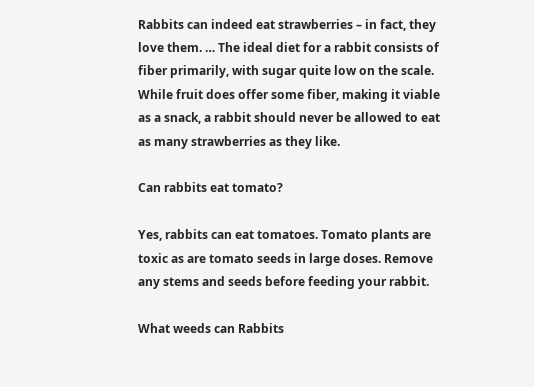Rabbits can indeed eat strawberries – in fact, they love them. … The ideal diet for a rabbit consists of fiber primarily, with sugar quite low on the scale. While fruit does offer some fiber, making it viable as a snack, a rabbit should never be allowed to eat as many strawberries as they like.

Can rabbits eat tomato?

Yes, rabbits can eat tomatoes. Tomato plants are toxic as are tomato seeds in large doses. Remove any stems and seeds before feeding your rabbit.

What weeds can Rabbits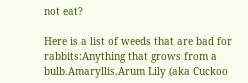not eat?

Here is a list of weeds that are bad for rabbits:Anything that grows from a bulb.Amaryllis.Arum Lily (aka Cuckoo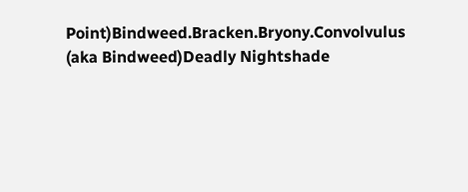Point)Bindweed.Bracken.Bryony.Convolvulus (aka Bindweed)Deadly Nightshade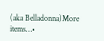(aka Belladonna)More items…•